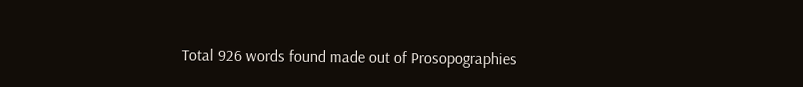Total 926 words found made out of Prosopographies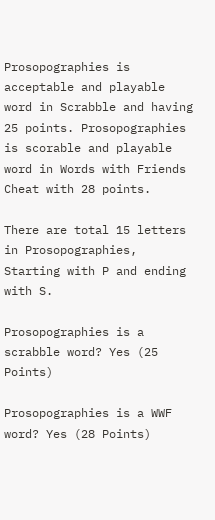Prosopographies is acceptable and playable word in Scrabble and having 25 points. Prosopographies is scorable and playable word in Words with Friends Cheat with 28 points.

There are total 15 letters in Prosopographies, Starting with P and ending with S.

Prosopographies is a scrabble word? Yes (25 Points)

Prosopographies is a WWF word? Yes (28 Points)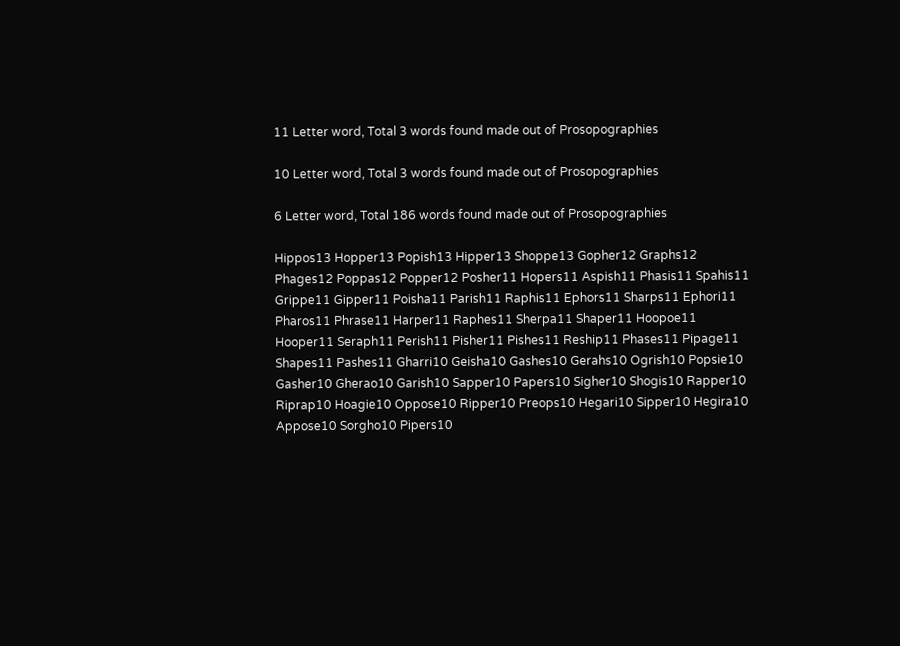11 Letter word, Total 3 words found made out of Prosopographies

10 Letter word, Total 3 words found made out of Prosopographies

6 Letter word, Total 186 words found made out of Prosopographies

Hippos13 Hopper13 Popish13 Hipper13 Shoppe13 Gopher12 Graphs12 Phages12 Poppas12 Popper12 Posher11 Hopers11 Aspish11 Phasis11 Spahis11 Grippe11 Gipper11 Poisha11 Parish11 Raphis11 Ephors11 Sharps11 Ephori11 Pharos11 Phrase11 Harper11 Raphes11 Sherpa11 Shaper11 Hoopoe11 Hooper11 Seraph11 Perish11 Pisher11 Pishes11 Reship11 Phases11 Pipage11 Shapes11 Pashes11 Gharri10 Geisha10 Gashes10 Gerahs10 Ogrish10 Popsie10 Gasher10 Gherao10 Garish10 Sapper10 Papers10 Sigher10 Shogis10 Rapper10 Riprap10 Hoagie10 Oppose10 Ripper10 Preops10 Hegari10 Sipper10 Hegira10 Appose10 Sorgho10 Pipers10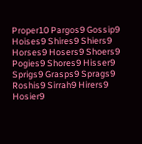Proper10 Pargos9 Gossip9 Hoises9 Shires9 Shiers9 Horses9 Hosers9 Shoers9 Pogies9 Shores9 Hisser9 Sprigs9 Grasps9 Sprags9 Roshis9 Sirrah9 Hirers9 Hosier9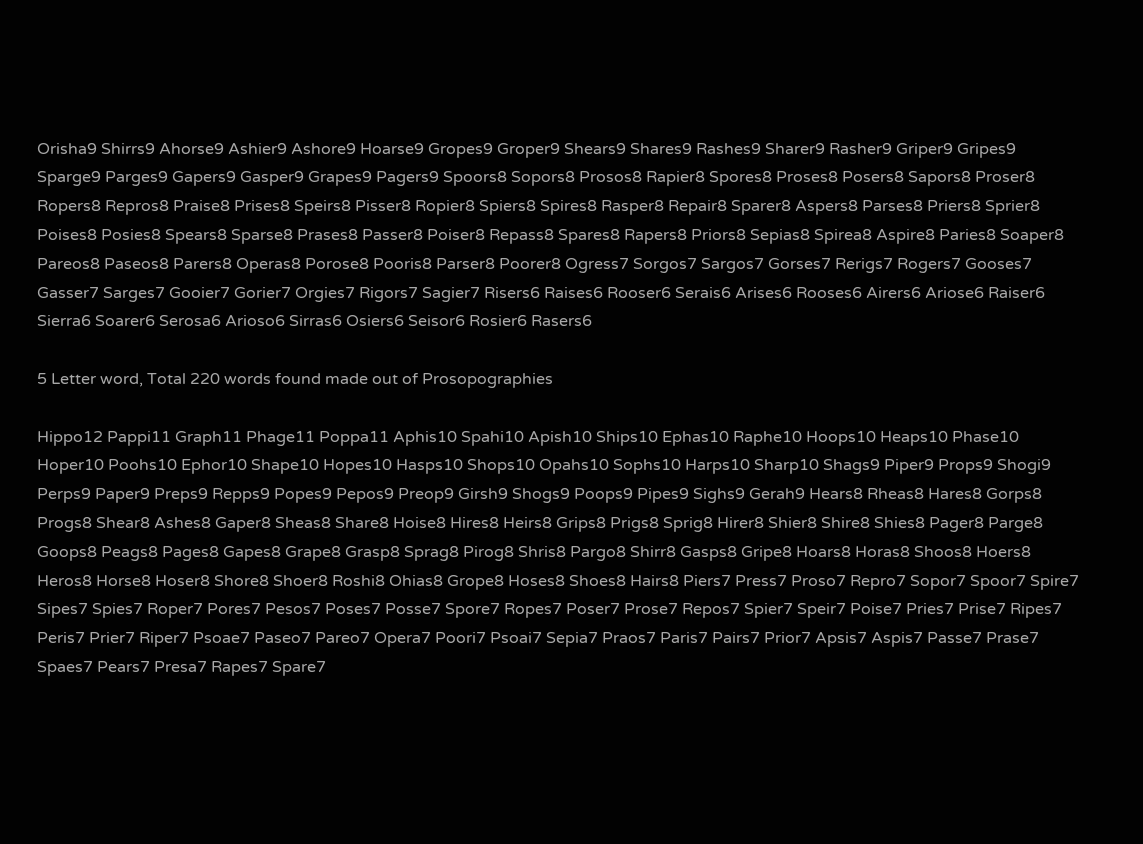Orisha9 Shirrs9 Ahorse9 Ashier9 Ashore9 Hoarse9 Gropes9 Groper9 Shears9 Shares9 Rashes9 Sharer9 Rasher9 Griper9 Gripes9 Sparge9 Parges9 Gapers9 Gasper9 Grapes9 Pagers9 Spoors8 Sopors8 Prosos8 Rapier8 Spores8 Proses8 Posers8 Sapors8 Proser8 Ropers8 Repros8 Praise8 Prises8 Speirs8 Pisser8 Ropier8 Spiers8 Spires8 Rasper8 Repair8 Sparer8 Aspers8 Parses8 Priers8 Sprier8 Poises8 Posies8 Spears8 Sparse8 Prases8 Passer8 Poiser8 Repass8 Spares8 Rapers8 Priors8 Sepias8 Spirea8 Aspire8 Paries8 Soaper8 Pareos8 Paseos8 Parers8 Operas8 Porose8 Pooris8 Parser8 Poorer8 Ogress7 Sorgos7 Sargos7 Gorses7 Rerigs7 Rogers7 Gooses7 Gasser7 Sarges7 Gooier7 Gorier7 Orgies7 Rigors7 Sagier7 Risers6 Raises6 Rooser6 Serais6 Arises6 Rooses6 Airers6 Ariose6 Raiser6 Sierra6 Soarer6 Serosa6 Arioso6 Sirras6 Osiers6 Seisor6 Rosier6 Rasers6

5 Letter word, Total 220 words found made out of Prosopographies

Hippo12 Pappi11 Graph11 Phage11 Poppa11 Aphis10 Spahi10 Apish10 Ships10 Ephas10 Raphe10 Hoops10 Heaps10 Phase10 Hoper10 Poohs10 Ephor10 Shape10 Hopes10 Hasps10 Shops10 Opahs10 Sophs10 Harps10 Sharp10 Shags9 Piper9 Props9 Shogi9 Perps9 Paper9 Preps9 Repps9 Popes9 Pepos9 Preop9 Girsh9 Shogs9 Poops9 Pipes9 Sighs9 Gerah9 Hears8 Rheas8 Hares8 Gorps8 Progs8 Shear8 Ashes8 Gaper8 Sheas8 Share8 Hoise8 Hires8 Heirs8 Grips8 Prigs8 Sprig8 Hirer8 Shier8 Shire8 Shies8 Pager8 Parge8 Goops8 Peags8 Pages8 Gapes8 Grape8 Grasp8 Sprag8 Pirog8 Shris8 Pargo8 Shirr8 Gasps8 Gripe8 Hoars8 Horas8 Shoos8 Hoers8 Heros8 Horse8 Hoser8 Shore8 Shoer8 Roshi8 Ohias8 Grope8 Hoses8 Shoes8 Hairs8 Piers7 Press7 Proso7 Repro7 Sopor7 Spoor7 Spire7 Sipes7 Spies7 Roper7 Pores7 Pesos7 Poses7 Posse7 Spore7 Ropes7 Poser7 Prose7 Repos7 Spier7 Speir7 Poise7 Pries7 Prise7 Ripes7 Peris7 Prier7 Riper7 Psoae7 Paseo7 Pareo7 Opera7 Poori7 Psoai7 Sepia7 Praos7 Paris7 Pairs7 Prior7 Apsis7 Aspis7 Passe7 Prase7 Spaes7 Pears7 Presa7 Rapes7 Spare7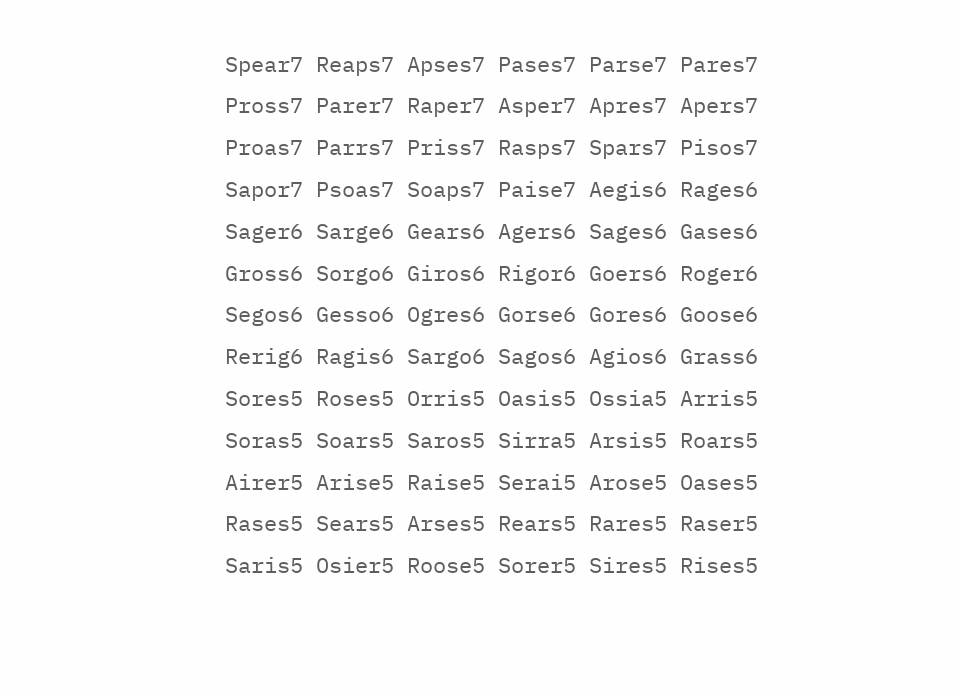Spear7 Reaps7 Apses7 Pases7 Parse7 Pares7 Pross7 Parer7 Raper7 Asper7 Apres7 Apers7 Proas7 Parrs7 Priss7 Rasps7 Spars7 Pisos7 Sapor7 Psoas7 Soaps7 Paise7 Aegis6 Rages6 Sager6 Sarge6 Gears6 Agers6 Sages6 Gases6 Gross6 Sorgo6 Giros6 Rigor6 Goers6 Roger6 Segos6 Gesso6 Ogres6 Gorse6 Gores6 Goose6 Rerig6 Ragis6 Sargo6 Sagos6 Agios6 Grass6 Sores5 Roses5 Orris5 Oasis5 Ossia5 Arris5 Soras5 Soars5 Saros5 Sirra5 Arsis5 Roars5 Airer5 Arise5 Raise5 Serai5 Arose5 Oases5 Rases5 Sears5 Arses5 Rears5 Rares5 Raser5 Saris5 Osier5 Roose5 Sorer5 Sires5 Rises5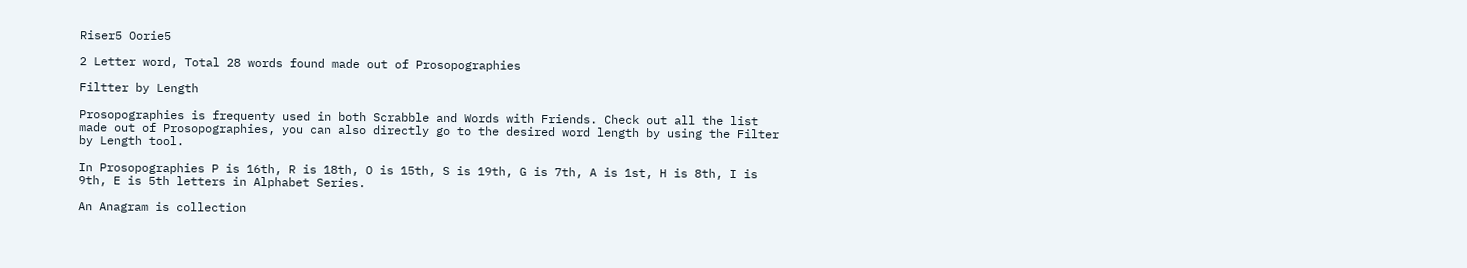Riser5 Oorie5

2 Letter word, Total 28 words found made out of Prosopographies

Filtter by Length

Prosopographies is frequenty used in both Scrabble and Words with Friends. Check out all the list made out of Prosopographies, you can also directly go to the desired word length by using the Filter by Length tool.

In Prosopographies P is 16th, R is 18th, O is 15th, S is 19th, G is 7th, A is 1st, H is 8th, I is 9th, E is 5th letters in Alphabet Series.

An Anagram is collection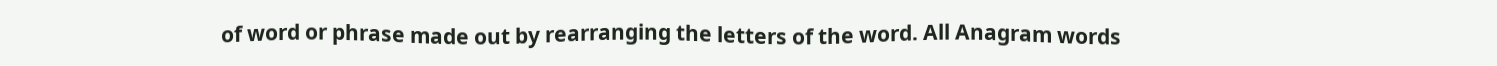of word or phrase made out by rearranging the letters of the word. All Anagram words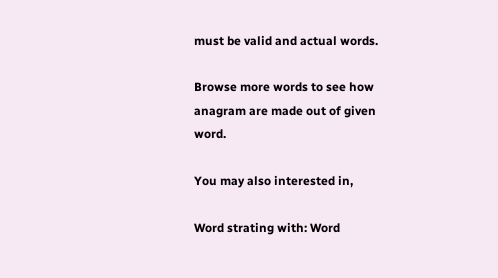must be valid and actual words.

Browse more words to see how anagram are made out of given word.

You may also interested in,

Word strating with: Word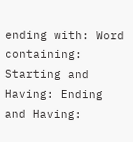ending with: Word containing: Starting and Having: Ending and Having: